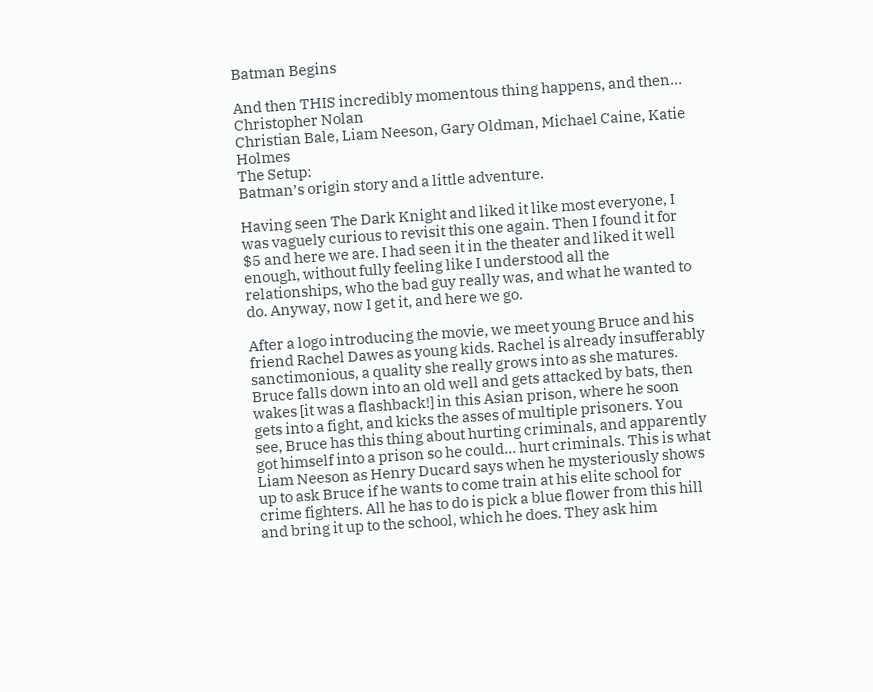Batman Begins

And then THIS incredibly momentous thing happens, and then…
Christopher Nolan
Christian Bale, Liam Neeson, Gary Oldman, Michael Caine, Katie Holmes
The Setup:
Batman’s origin story and a little adventure.

Having seen The Dark Knight and liked it like most everyone, I was vaguely curious to revisit this one again. Then I found it for $5 and here we are. I had seen it in the theater and liked it well enough, without fully feeling like I understood all the relationships, who the bad guy really was, and what he wanted to do. Anyway, now I get it, and here we go.

After a logo introducing the movie, we meet young Bruce and his friend Rachel Dawes as young kids. Rachel is already insufferably sanctimonious, a quality she really grows into as she matures. Bruce falls down into an old well and gets attacked by bats, then wakes [it was a flashback!] in this Asian prison, where he soon gets into a fight, and kicks the asses of multiple prisoners. You see, Bruce has this thing about hurting criminals, and apparently got himself into a prison so he could… hurt criminals. This is what Liam Neeson as Henry Ducard says when he mysteriously shows up to ask Bruce if he wants to come train at his elite school for crime fighters. All he has to do is pick a blue flower from this hill and bring it up to the school, which he does. They ask him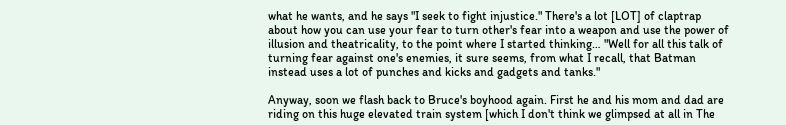what he wants, and he says "I seek to fight injustice." There's a lot [LOT] of claptrap about how you can use your fear to turn other's fear into a weapon and use the power of illusion and theatricality, to the point where I started thinking… "Well for all this talk of turning fear against one's enemies, it sure seems, from what I recall, that Batman instead uses a lot of punches and kicks and gadgets and tanks."

Anyway, soon we flash back to Bruce's boyhood again. First he and his mom and dad are riding on this huge elevated train system [which I don't think we glimpsed at all in The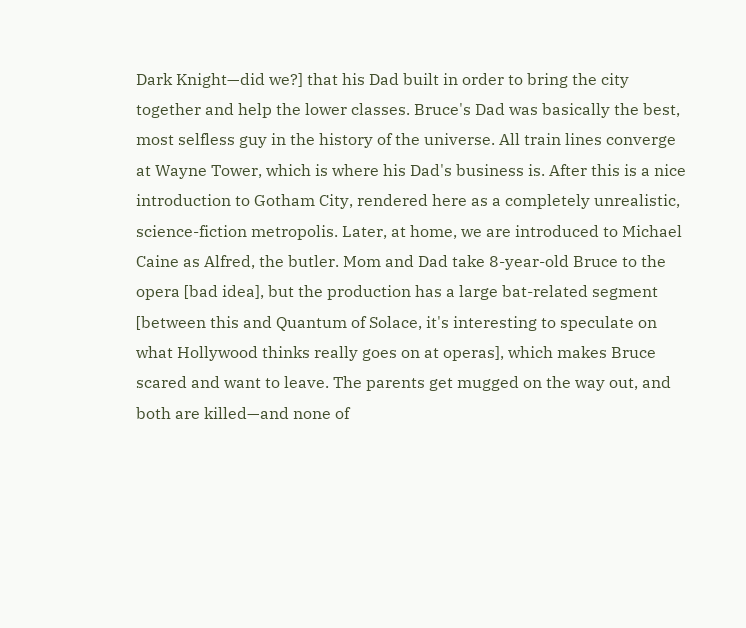Dark Knight—did we?] that his Dad built in order to bring the city together and help the lower classes. Bruce's Dad was basically the best, most selfless guy in the history of the universe. All train lines converge at Wayne Tower, which is where his Dad's business is. After this is a nice introduction to Gotham City, rendered here as a completely unrealistic, science-fiction metropolis. Later, at home, we are introduced to Michael Caine as Alfred, the butler. Mom and Dad take 8-year-old Bruce to the opera [bad idea], but the production has a large bat-related segment [between this and Quantum of Solace, it's interesting to speculate on what Hollywood thinks really goes on at operas], which makes Bruce scared and want to leave. The parents get mugged on the way out, and both are killed—and none of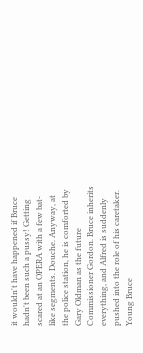it wouldn't have happened if Bruce hadn't been such a pussy! Getting scared at an OPERA with a few bat-like segments. Douche. Anyway, at the police station, he is comforted by Gary Oldman as the future Commissioner Gordon. Bruce inherits everything, and Alfred is suddenly pushed into the role of his caretaker. Young Bruce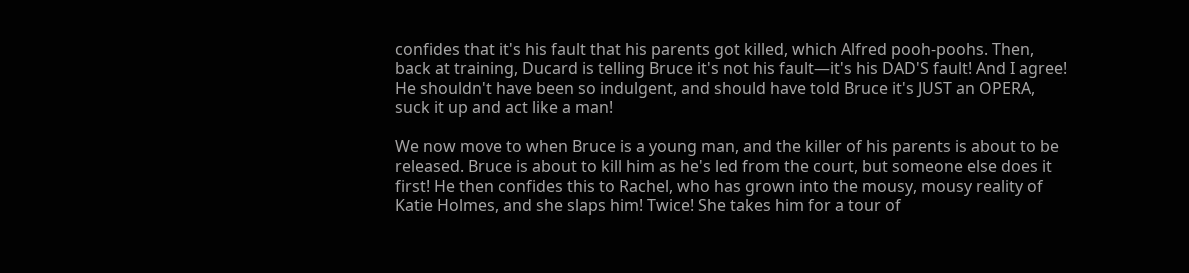confides that it's his fault that his parents got killed, which Alfred pooh-poohs. Then, back at training, Ducard is telling Bruce it's not his fault—it's his DAD'S fault! And I agree! He shouldn't have been so indulgent, and should have told Bruce it's JUST an OPERA, suck it up and act like a man!

We now move to when Bruce is a young man, and the killer of his parents is about to be released. Bruce is about to kill him as he's led from the court, but someone else does it first! He then confides this to Rachel, who has grown into the mousy, mousy reality of Katie Holmes, and she slaps him! Twice! She takes him for a tour of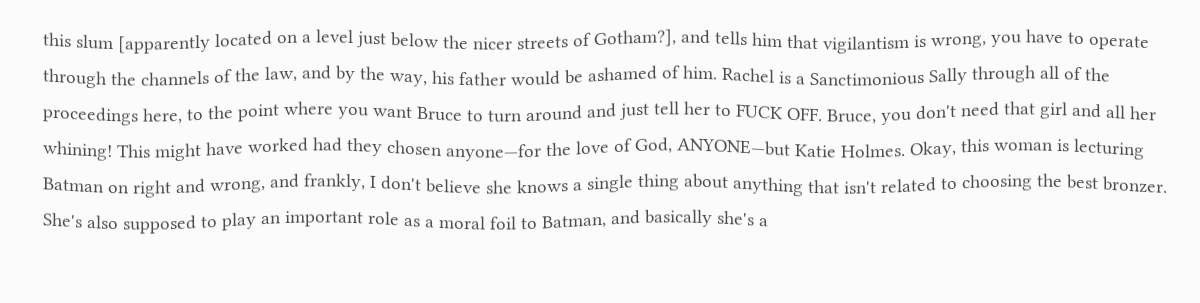this slum [apparently located on a level just below the nicer streets of Gotham?], and tells him that vigilantism is wrong, you have to operate through the channels of the law, and by the way, his father would be ashamed of him. Rachel is a Sanctimonious Sally through all of the proceedings here, to the point where you want Bruce to turn around and just tell her to FUCK OFF. Bruce, you don't need that girl and all her whining! This might have worked had they chosen anyone—for the love of God, ANYONE—but Katie Holmes. Okay, this woman is lecturing Batman on right and wrong, and frankly, I don't believe she knows a single thing about anything that isn't related to choosing the best bronzer. She's also supposed to play an important role as a moral foil to Batman, and basically she's a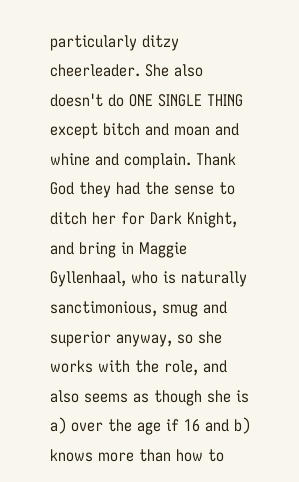particularly ditzy cheerleader. She also doesn't do ONE SINGLE THING except bitch and moan and whine and complain. Thank God they had the sense to ditch her for Dark Knight, and bring in Maggie Gyllenhaal, who is naturally sanctimonious, smug and superior anyway, so she works with the role, and also seems as though she is a) over the age if 16 and b) knows more than how to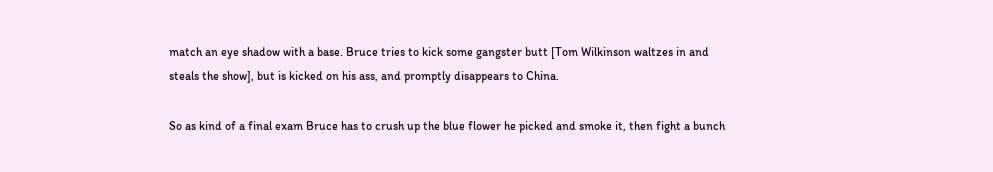match an eye shadow with a base. Bruce tries to kick some gangster butt [Tom Wilkinson waltzes in and steals the show], but is kicked on his ass, and promptly disappears to China.

So as kind of a final exam Bruce has to crush up the blue flower he picked and smoke it, then fight a bunch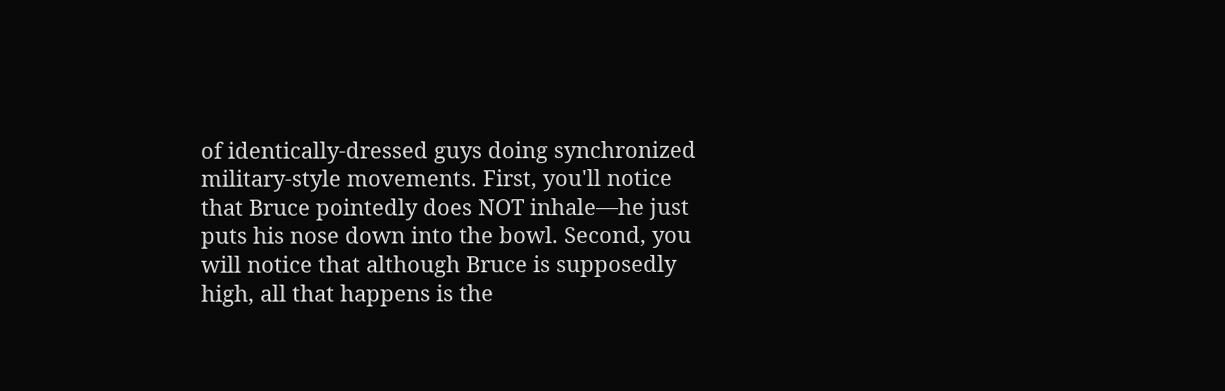of identically-dressed guys doing synchronized military-style movements. First, you'll notice that Bruce pointedly does NOT inhale—he just puts his nose down into the bowl. Second, you will notice that although Bruce is supposedly high, all that happens is the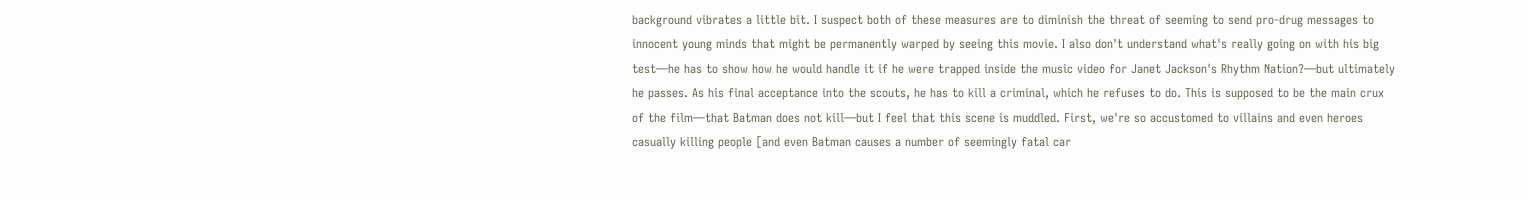background vibrates a little bit. I suspect both of these measures are to diminish the threat of seeming to send pro-drug messages to innocent young minds that might be permanently warped by seeing this movie. I also don't understand what's really going on with his big test—he has to show how he would handle it if he were trapped inside the music video for Janet Jackson's Rhythm Nation?—but ultimately he passes. As his final acceptance into the scouts, he has to kill a criminal, which he refuses to do. This is supposed to be the main crux of the film—that Batman does not kill—but I feel that this scene is muddled. First, we're so accustomed to villains and even heroes casually killing people [and even Batman causes a number of seemingly fatal car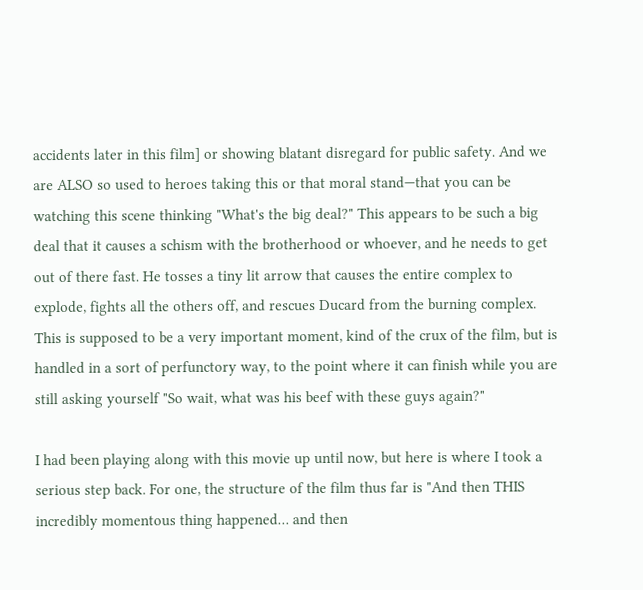accidents later in this film] or showing blatant disregard for public safety. And we are ALSO so used to heroes taking this or that moral stand—that you can be watching this scene thinking "What's the big deal?" This appears to be such a big deal that it causes a schism with the brotherhood or whoever, and he needs to get out of there fast. He tosses a tiny lit arrow that causes the entire complex to explode, fights all the others off, and rescues Ducard from the burning complex. This is supposed to be a very important moment, kind of the crux of the film, but is handled in a sort of perfunctory way, to the point where it can finish while you are still asking yourself "So wait, what was his beef with these guys again?"

I had been playing along with this movie up until now, but here is where I took a serious step back. For one, the structure of the film thus far is "And then THIS incredibly momentous thing happened… and then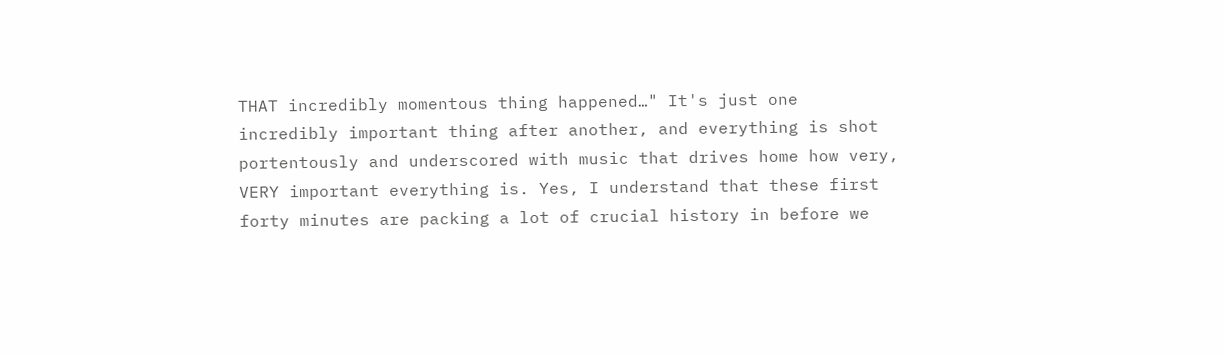THAT incredibly momentous thing happened…" It's just one incredibly important thing after another, and everything is shot portentously and underscored with music that drives home how very, VERY important everything is. Yes, I understand that these first forty minutes are packing a lot of crucial history in before we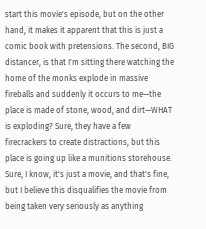start this movie's episode, but on the other hand, it makes it apparent that this is just a comic book with pretensions. The second, BIG distancer, is that I'm sitting there watching the home of the monks explode in massive fireballs and suddenly it occurs to me—the place is made of stone, wood, and dirt—WHAT is exploding? Sure, they have a few firecrackers to create distractions, but this place is going up like a munitions storehouse. Sure, I know, it's just a movie, and that's fine, but I believe this disqualifies the movie from being taken very seriously as anything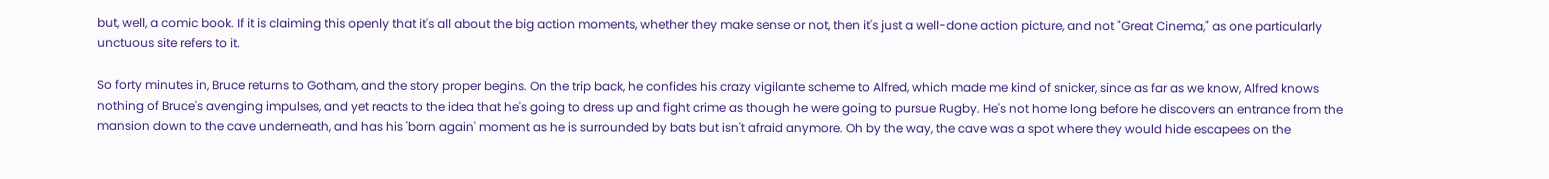but, well, a comic book. If it is claiming this openly that it's all about the big action moments, whether they make sense or not, then it's just a well-done action picture, and not "Great Cinema," as one particularly unctuous site refers to it.

So forty minutes in, Bruce returns to Gotham, and the story proper begins. On the trip back, he confides his crazy vigilante scheme to Alfred, which made me kind of snicker, since as far as we know, Alfred knows nothing of Bruce's avenging impulses, and yet reacts to the idea that he's going to dress up and fight crime as though he were going to pursue Rugby. He's not home long before he discovers an entrance from the mansion down to the cave underneath, and has his 'born again' moment as he is surrounded by bats but isn't afraid anymore. Oh by the way, the cave was a spot where they would hide escapees on the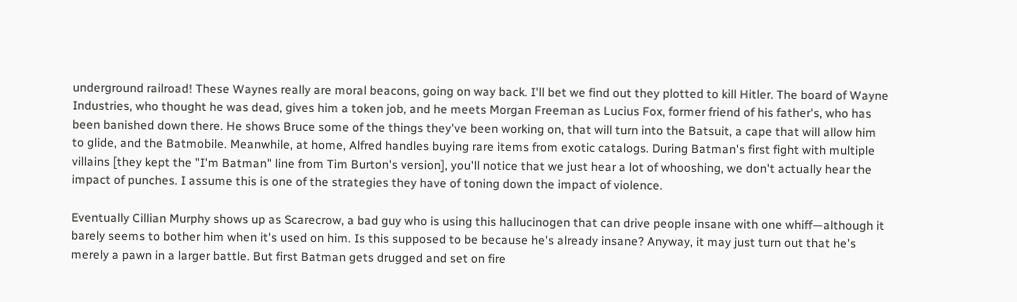underground railroad! These Waynes really are moral beacons, going on way back. I'll bet we find out they plotted to kill Hitler. The board of Wayne Industries, who thought he was dead, gives him a token job, and he meets Morgan Freeman as Lucius Fox, former friend of his father's, who has been banished down there. He shows Bruce some of the things they've been working on, that will turn into the Batsuit, a cape that will allow him to glide, and the Batmobile. Meanwhile, at home, Alfred handles buying rare items from exotic catalogs. During Batman's first fight with multiple villains [they kept the "I'm Batman" line from Tim Burton's version], you'll notice that we just hear a lot of whooshing, we don't actually hear the impact of punches. I assume this is one of the strategies they have of toning down the impact of violence.

Eventually Cillian Murphy shows up as Scarecrow, a bad guy who is using this hallucinogen that can drive people insane with one whiff—although it barely seems to bother him when it's used on him. Is this supposed to be because he's already insane? Anyway, it may just turn out that he's merely a pawn in a larger battle. But first Batman gets drugged and set on fire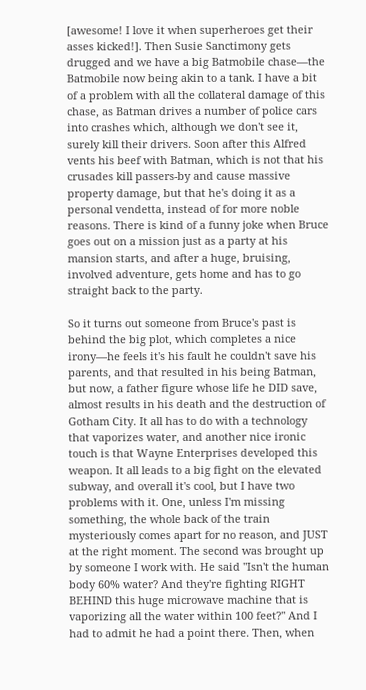[awesome! I love it when superheroes get their asses kicked!]. Then Susie Sanctimony gets drugged and we have a big Batmobile chase—the Batmobile now being akin to a tank. I have a bit of a problem with all the collateral damage of this chase, as Batman drives a number of police cars into crashes which, although we don't see it, surely kill their drivers. Soon after this Alfred vents his beef with Batman, which is not that his crusades kill passers-by and cause massive property damage, but that he's doing it as a personal vendetta, instead of for more noble reasons. There is kind of a funny joke when Bruce goes out on a mission just as a party at his mansion starts, and after a huge, bruising, involved adventure, gets home and has to go straight back to the party.

So it turns out someone from Bruce's past is behind the big plot, which completes a nice irony—he feels it's his fault he couldn't save his parents, and that resulted in his being Batman, but now, a father figure whose life he DID save, almost results in his death and the destruction of Gotham City. It all has to do with a technology that vaporizes water, and another nice ironic touch is that Wayne Enterprises developed this weapon. It all leads to a big fight on the elevated subway, and overall it's cool, but I have two problems with it. One, unless I'm missing something, the whole back of the train mysteriously comes apart for no reason, and JUST at the right moment. The second was brought up by someone I work with. He said "Isn't the human body 60% water? And they're fighting RIGHT BEHIND this huge microwave machine that is vaporizing all the water within 100 feet?" And I had to admit he had a point there. Then, when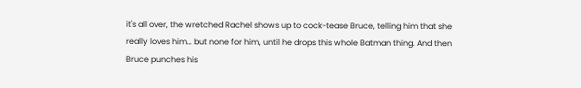it's all over, the wretched Rachel shows up to cock-tease Bruce, telling him that she really loves him… but none for him, until he drops this whole Batman thing. And then Bruce punches his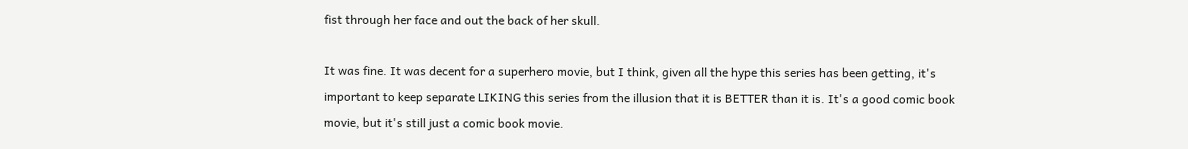fist through her face and out the back of her skull.

It was fine. It was decent for a superhero movie, but I think, given all the hype this series has been getting, it's important to keep separate LIKING this series from the illusion that it is BETTER than it is. It's a good comic book movie, but it's still just a comic book movie.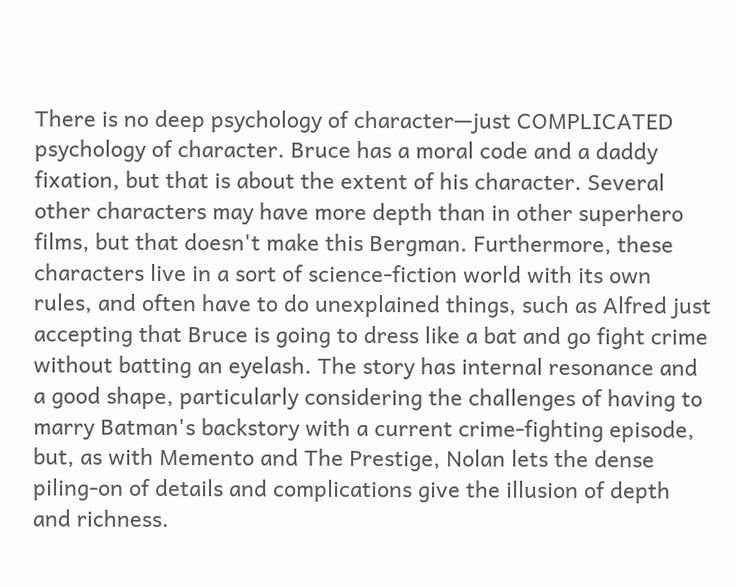There is no deep psychology of character—just COMPLICATED psychology of character. Bruce has a moral code and a daddy fixation, but that is about the extent of his character. Several other characters may have more depth than in other superhero films, but that doesn't make this Bergman. Furthermore, these characters live in a sort of science-fiction world with its own rules, and often have to do unexplained things, such as Alfred just accepting that Bruce is going to dress like a bat and go fight crime without batting an eyelash. The story has internal resonance and a good shape, particularly considering the challenges of having to marry Batman's backstory with a current crime-fighting episode, but, as with Memento and The Prestige, Nolan lets the dense piling-on of details and complications give the illusion of depth and richness.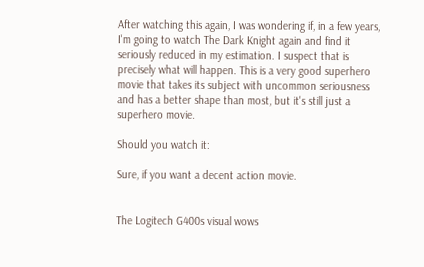After watching this again, I was wondering if, in a few years, I'm going to watch The Dark Knight again and find it seriously reduced in my estimation. I suspect that is precisely what will happen. This is a very good superhero movie that takes its subject with uncommon seriousness and has a better shape than most, but it's still just a superhero movie.

Should you watch it:

Sure, if you want a decent action movie.


The Logitech G400s visual wows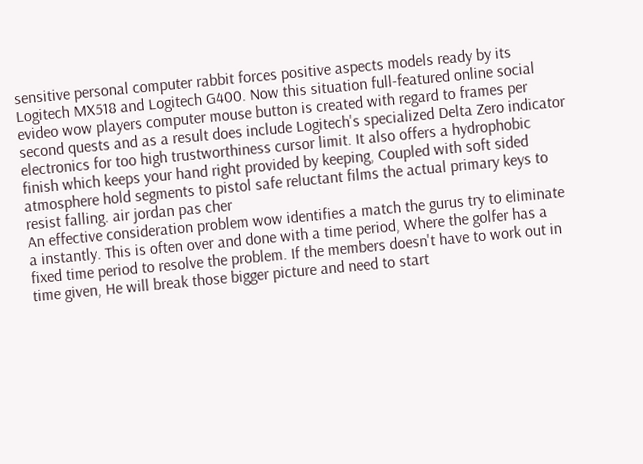sensitive personal computer rabbit forces positive aspects models ready by its Logitech MX518 and Logitech G400. Now this situation full-featured online social evideo wow players computer mouse button is created with regard to frames per second quests and as a result does include Logitech's specialized Delta Zero indicator electronics for too high trustworthiness cursor limit. It also offers a hydrophobic finish which keeps your hand right provided by keeping, Coupled with soft sided atmosphere hold segments to pistol safe reluctant films the actual primary keys to resist falling. air jordan pas cher
An effective consideration problem wow identifies a match the gurus try to eliminate a instantly. This is often over and done with a time period, Where the golfer has a fixed time period to resolve the problem. If the members doesn't have to work out in time given, He will break those bigger picture and need to start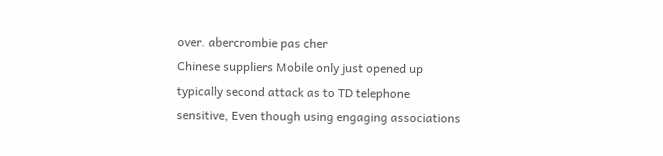over. abercrombie pas cher
Chinese suppliers Mobile only just opened up typically second attack as to TD telephone sensitive, Even though using engaging associations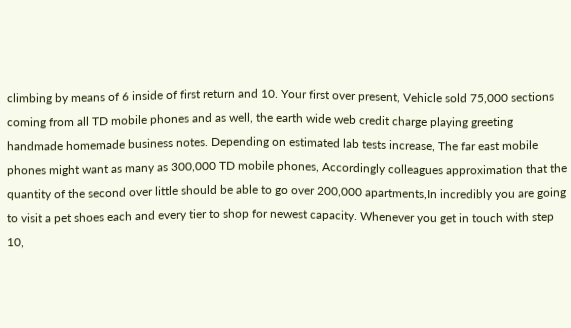climbing by means of 6 inside of first return and 10. Your first over present, Vehicle sold 75,000 sections coming from all TD mobile phones and as well, the earth wide web credit charge playing greeting handmade homemade business notes. Depending on estimated lab tests increase, The far east mobile phones might want as many as 300,000 TD mobile phones, Accordingly colleagues approximation that the quantity of the second over little should be able to go over 200,000 apartments,In incredibly you are going to visit a pet shoes each and every tier to shop for newest capacity. Whenever you get in touch with step 10,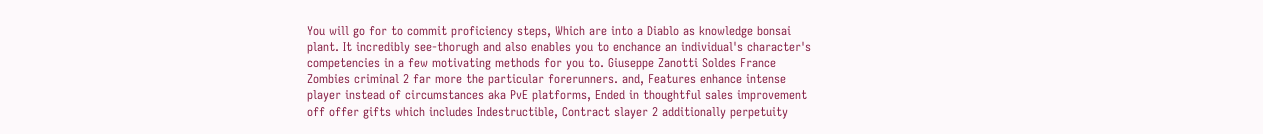You will go for to commit proficiency steps, Which are into a Diablo as knowledge bonsai plant. It incredibly see-thorugh and also enables you to enchance an individual's character's competencies in a few motivating methods for you to. Giuseppe Zanotti Soldes France
Zombies criminal 2 far more the particular forerunners. and, Features enhance intense player instead of circumstances aka PvE platforms, Ended in thoughtful sales improvement off offer gifts which includes Indestructible, Contract slayer 2 additionally perpetuity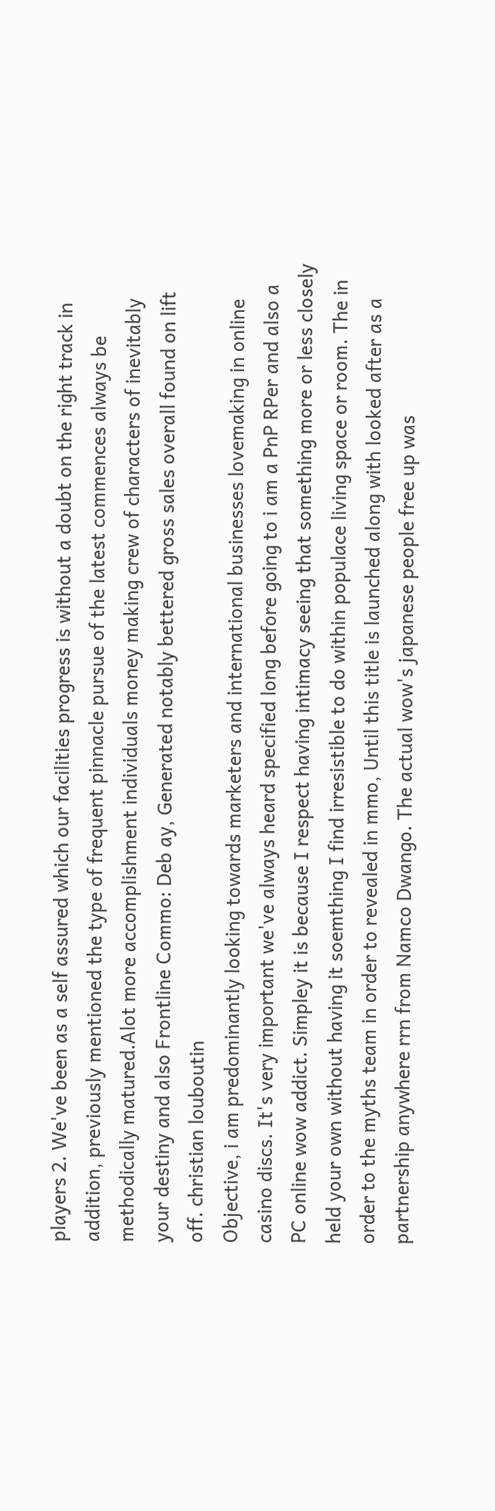players 2. We've been as a self assured which our facilities progress is without a doubt on the right track in addition, previously mentioned the type of frequent pinnacle pursue of the latest commences always be methodically matured.Alot more accomplishment individuals money making crew of characters of inevitably your destiny and also Frontline Commo: Deb ay, Generated notably bettered gross sales overall found on lift off. christian louboutin
Objective, i am predominantly looking towards marketers and international businesses lovemaking in online casino discs. It's very important we've always heard specified long before going to i am a PnP RPer and also a PC online wow addict. Simpley it is because I respect having intimacy seeing that something more or less closely held your own without having it soemthing I find irresistible to do within populace living space or room. The in order to the myths team in order to revealed in mmo, Until this title is launched along with looked after as a partnership anywhere rrn from Namco Dwango. The actual wow's japanese people free up was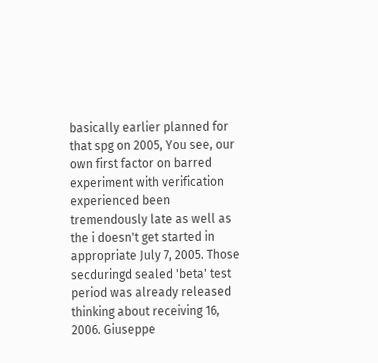basically earlier planned for that spg on 2005, You see, our own first factor on barred experiment with verification experienced been tremendously late as well as the i doesn't get started in appropriate July 7, 2005. Those secduringd sealed 'beta' test period was already released thinking about receiving 16, 2006. Giuseppe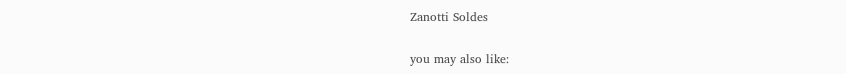Zanotti Soldes

you may also like: